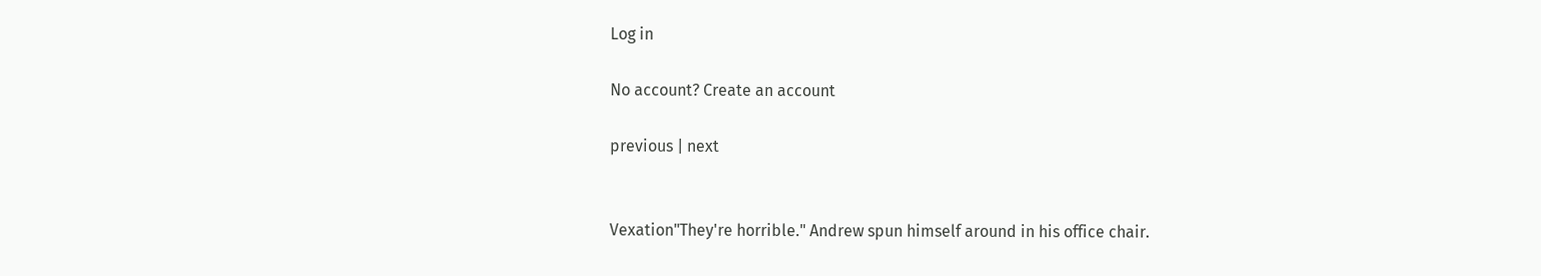Log in

No account? Create an account

previous | next


Vexation"They're horrible." Andrew spun himself around in his office chair.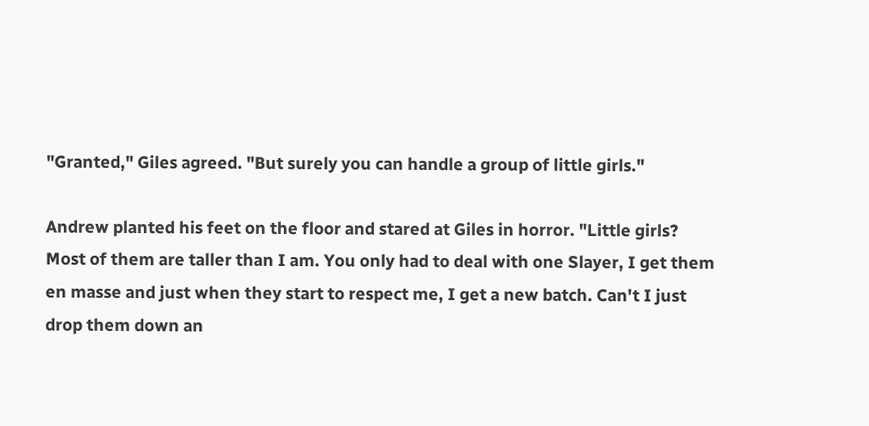"Granted," Giles agreed. "But surely you can handle a group of little girls."

Andrew planted his feet on the floor and stared at Giles in horror. "Little girls? Most of them are taller than I am. You only had to deal with one Slayer, I get them en masse and just when they start to respect me, I get a new batch. Can't I just drop them down an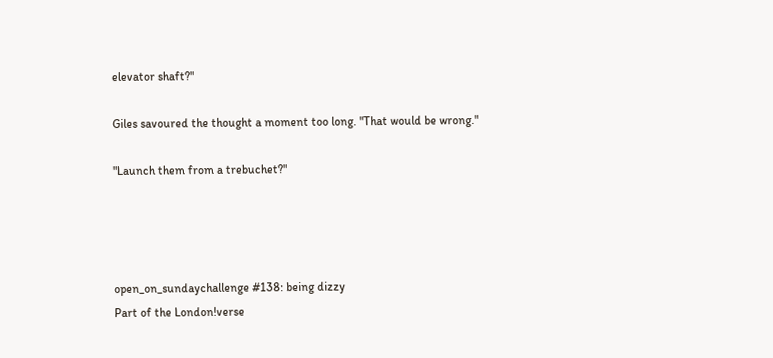elevator shaft?"

Giles savoured the thought a moment too long. "That would be wrong."

"Launch them from a trebuchet?"




open_on_sundaychallenge #138: being dizzy
Part of the London!verse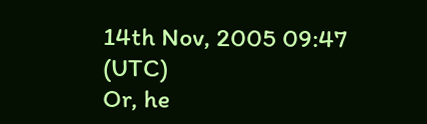14th Nov, 2005 09:47 (UTC)
Or, he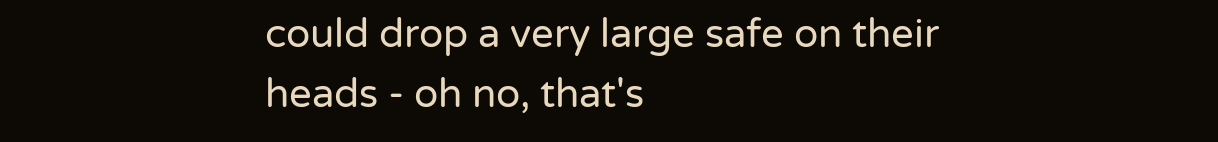could drop a very large safe on their heads - oh no, that's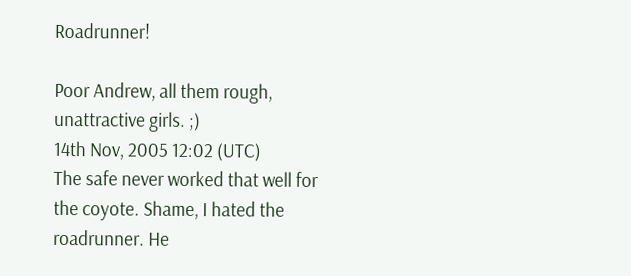Roadrunner!

Poor Andrew, all them rough, unattractive girls. ;)
14th Nov, 2005 12:02 (UTC)
The safe never worked that well for the coyote. Shame, I hated the roadrunner. He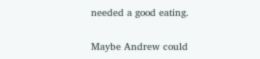needed a good eating.

Maybe Andrew could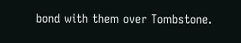bond with them over Tombstone.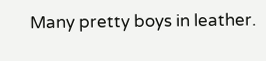Many pretty boys in leather.